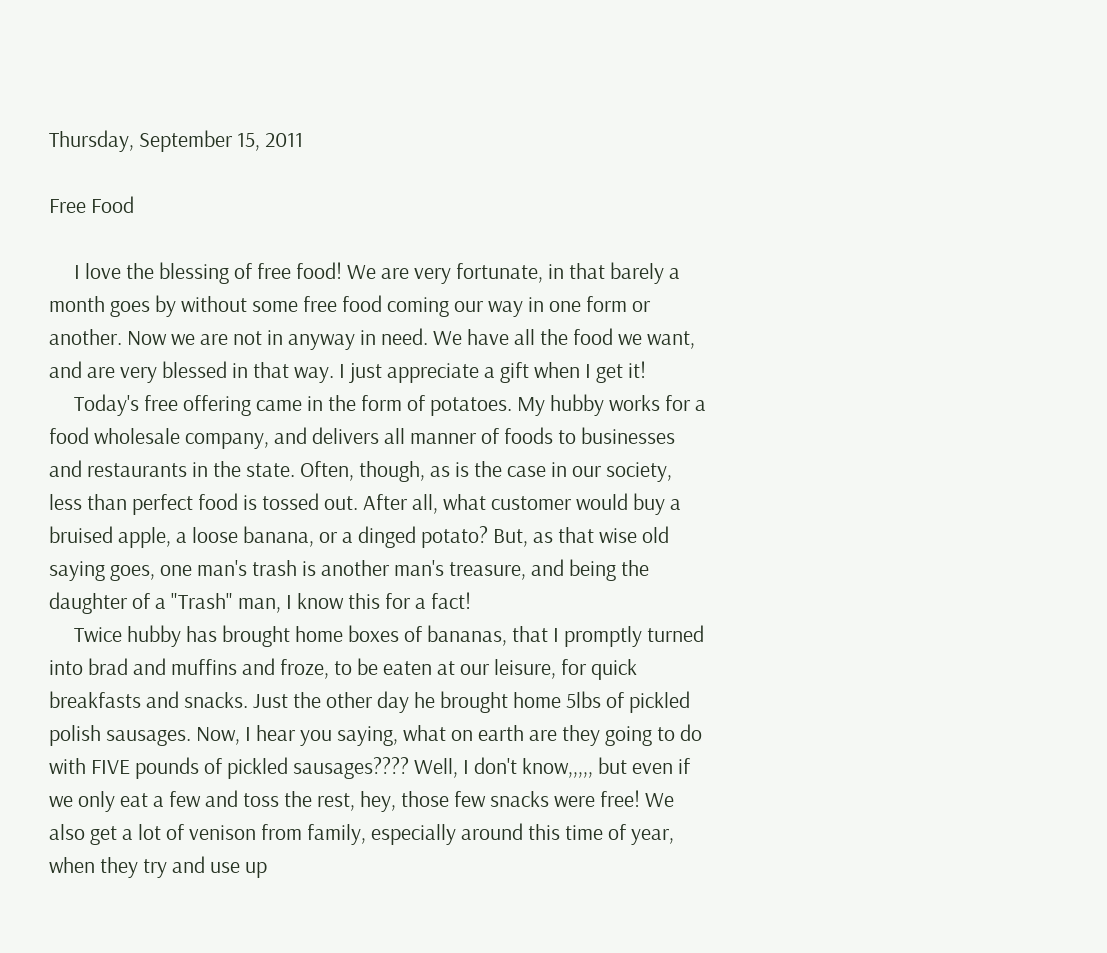Thursday, September 15, 2011

Free Food

     I love the blessing of free food! We are very fortunate, in that barely a month goes by without some free food coming our way in one form or another. Now we are not in anyway in need. We have all the food we want, and are very blessed in that way. I just appreciate a gift when I get it!
     Today's free offering came in the form of potatoes. My hubby works for a food wholesale company, and delivers all manner of foods to businesses and restaurants in the state. Often, though, as is the case in our society, less than perfect food is tossed out. After all, what customer would buy a bruised apple, a loose banana, or a dinged potato? But, as that wise old saying goes, one man's trash is another man's treasure, and being the daughter of a "Trash" man, I know this for a fact!
     Twice hubby has brought home boxes of bananas, that I promptly turned into brad and muffins and froze, to be eaten at our leisure, for quick breakfasts and snacks. Just the other day he brought home 5lbs of pickled polish sausages. Now, I hear you saying, what on earth are they going to do with FIVE pounds of pickled sausages???? Well, I don't know,,,,, but even if we only eat a few and toss the rest, hey, those few snacks were free! We also get a lot of venison from family, especially around this time of year, when they try and use up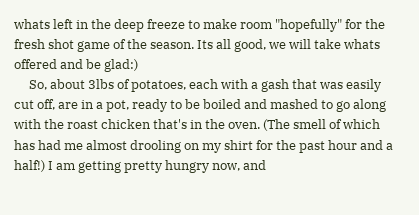whats left in the deep freeze to make room "hopefully" for the fresh shot game of the season. Its all good, we will take whats offered and be glad:)
     So, about 3lbs of potatoes, each with a gash that was easily cut off, are in a pot, ready to be boiled and mashed to go along with the roast chicken that's in the oven. (The smell of which has had me almost drooling on my shirt for the past hour and a half!) I am getting pretty hungry now, and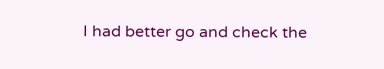I had better go and check the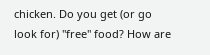chicken. Do you get (or go look for) "free" food? How are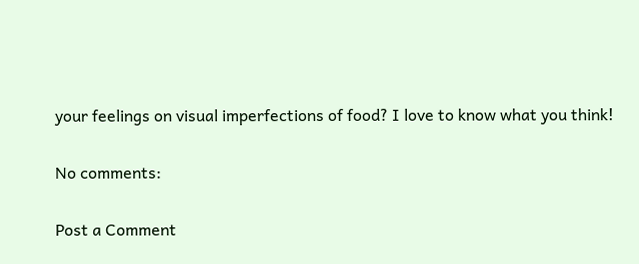your feelings on visual imperfections of food? I love to know what you think!

No comments:

Post a Comment